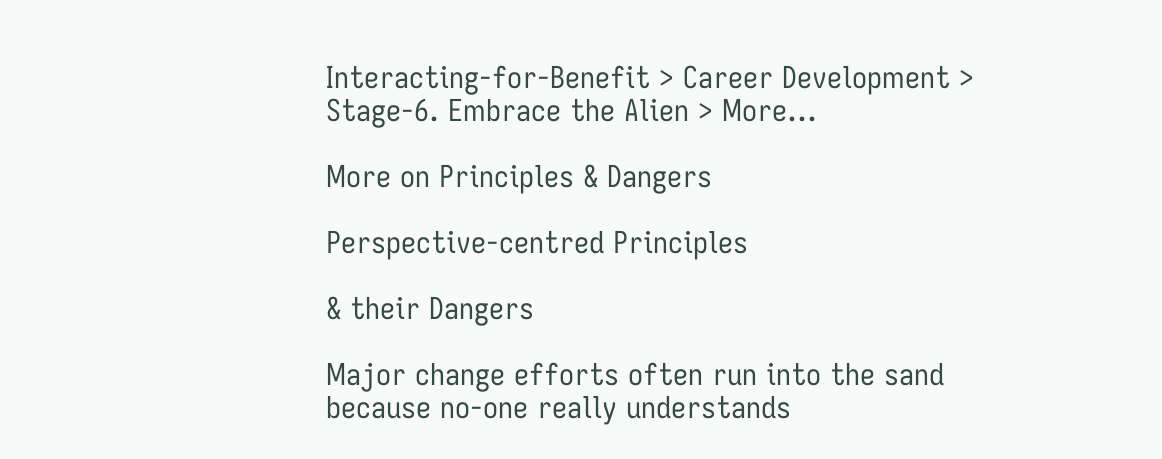Interacting-for-Benefit > Career Development > Stage-6. Embrace the Alien > More...

More on Principles & Dangers

Perspective-centred Principles

& their Dangers

Major change efforts often run into the sand because no-one really understands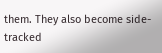them. They also become side-tracked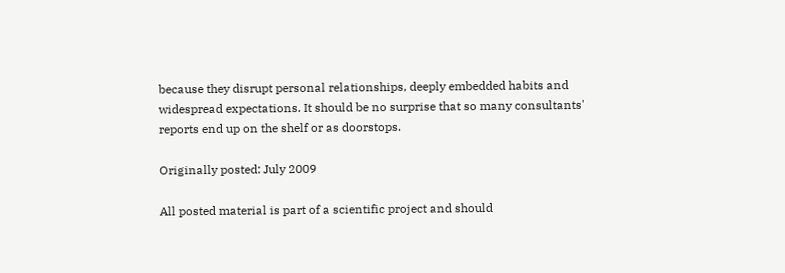because they disrupt personal relationships, deeply embedded habits and widespread expectations. It should be no surprise that so many consultants' reports end up on the shelf or as doorstops.

Originally posted: July 2009

All posted material is part of a scientific project and should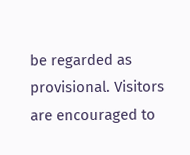be regarded as provisional. Visitors are encouraged to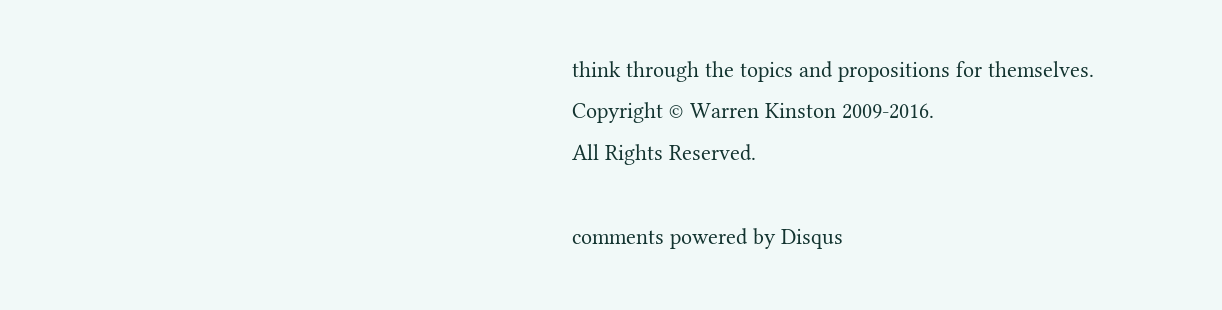think through the topics and propositions for themselves. Copyright © Warren Kinston 2009-2016.
All Rights Reserved.

comments powered by Disqus